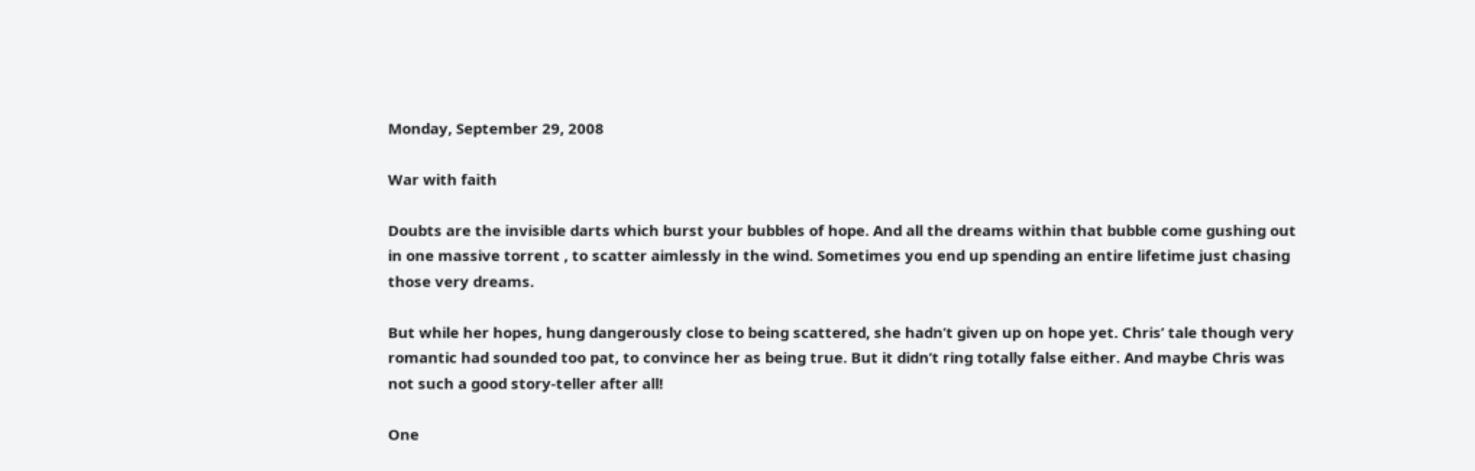Monday, September 29, 2008

War with faith

Doubts are the invisible darts which burst your bubbles of hope. And all the dreams within that bubble come gushing out in one massive torrent , to scatter aimlessly in the wind. Sometimes you end up spending an entire lifetime just chasing those very dreams.

But while her hopes, hung dangerously close to being scattered, she hadn’t given up on hope yet. Chris’ tale though very romantic had sounded too pat, to convince her as being true. But it didn’t ring totally false either. And maybe Chris was not such a good story-teller after all!

One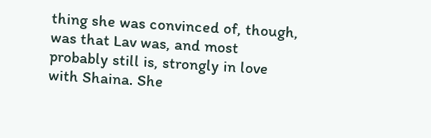thing she was convinced of, though, was that Lav was, and most probably still is, strongly in love with Shaina. She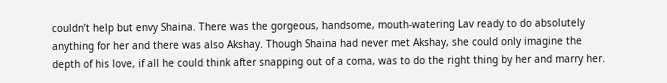couldn’t help but envy Shaina. There was the gorgeous, handsome, mouth-watering Lav ready to do absolutely anything for her and there was also Akshay. Though Shaina had never met Akshay, she could only imagine the depth of his love, if all he could think after snapping out of a coma, was to do the right thing by her and marry her.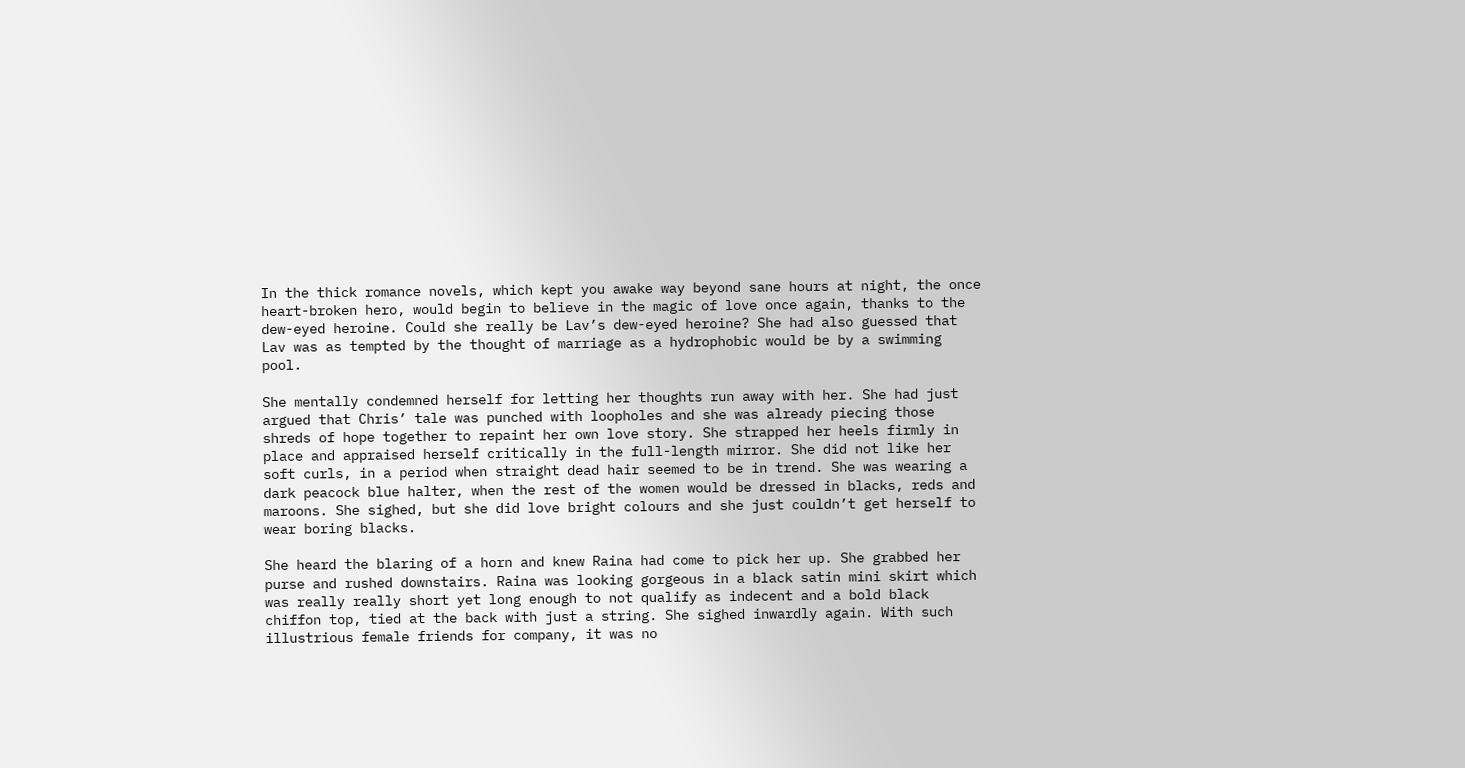In the thick romance novels, which kept you awake way beyond sane hours at night, the once heart-broken hero, would begin to believe in the magic of love once again, thanks to the dew-eyed heroine. Could she really be Lav’s dew-eyed heroine? She had also guessed that Lav was as tempted by the thought of marriage as a hydrophobic would be by a swimming pool.

She mentally condemned herself for letting her thoughts run away with her. She had just argued that Chris’ tale was punched with loopholes and she was already piecing those shreds of hope together to repaint her own love story. She strapped her heels firmly in place and appraised herself critically in the full-length mirror. She did not like her soft curls, in a period when straight dead hair seemed to be in trend. She was wearing a dark peacock blue halter, when the rest of the women would be dressed in blacks, reds and maroons. She sighed, but she did love bright colours and she just couldn’t get herself to wear boring blacks.

She heard the blaring of a horn and knew Raina had come to pick her up. She grabbed her purse and rushed downstairs. Raina was looking gorgeous in a black satin mini skirt which was really really short yet long enough to not qualify as indecent and a bold black chiffon top, tied at the back with just a string. She sighed inwardly again. With such illustrious female friends for company, it was no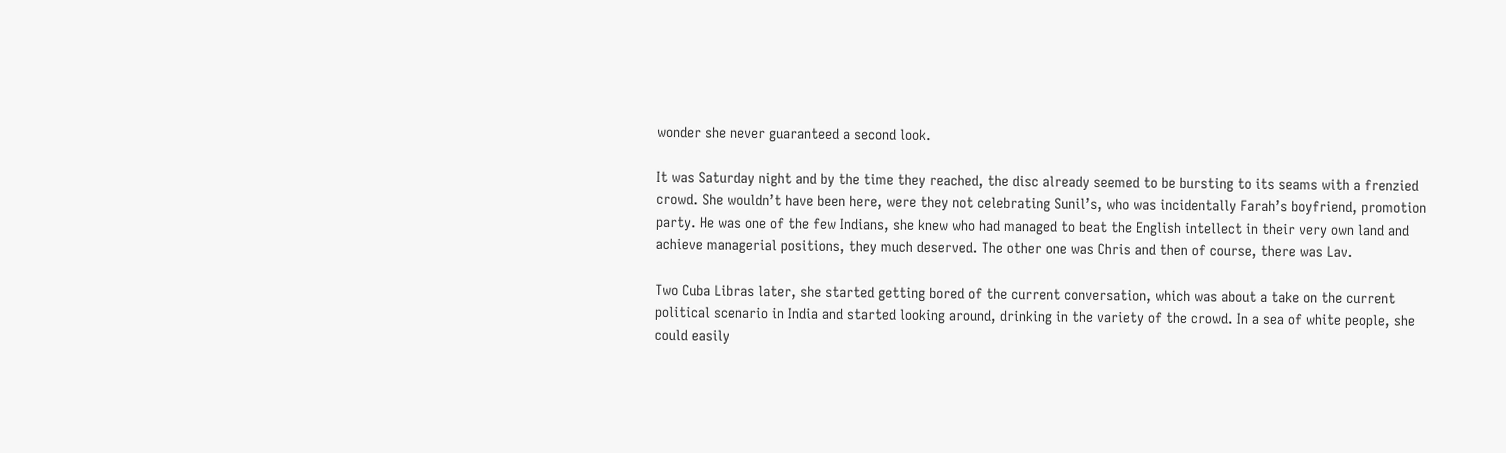wonder she never guaranteed a second look.

It was Saturday night and by the time they reached, the disc already seemed to be bursting to its seams with a frenzied crowd. She wouldn’t have been here, were they not celebrating Sunil’s, who was incidentally Farah’s boyfriend, promotion party. He was one of the few Indians, she knew who had managed to beat the English intellect in their very own land and achieve managerial positions, they much deserved. The other one was Chris and then of course, there was Lav.

Two Cuba Libras later, she started getting bored of the current conversation, which was about a take on the current political scenario in India and started looking around, drinking in the variety of the crowd. In a sea of white people, she could easily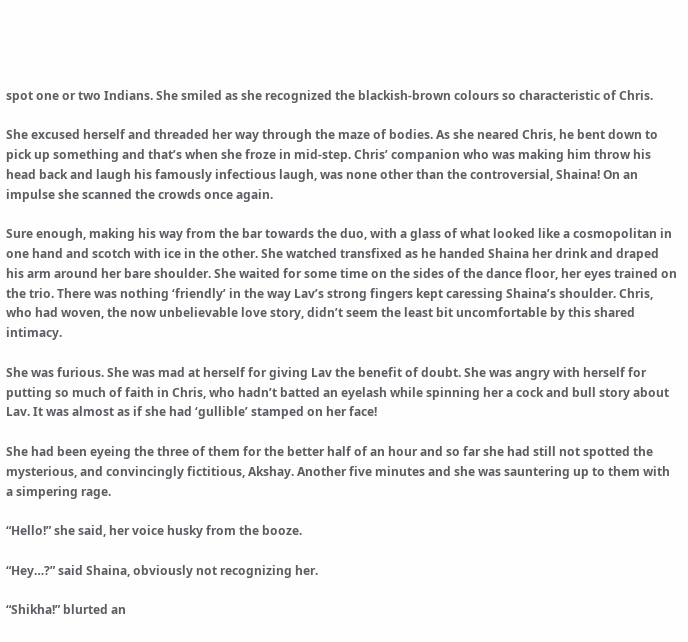spot one or two Indians. She smiled as she recognized the blackish-brown colours so characteristic of Chris.

She excused herself and threaded her way through the maze of bodies. As she neared Chris, he bent down to pick up something and that’s when she froze in mid-step. Chris’ companion who was making him throw his head back and laugh his famously infectious laugh, was none other than the controversial, Shaina! On an impulse she scanned the crowds once again.

Sure enough, making his way from the bar towards the duo, with a glass of what looked like a cosmopolitan in one hand and scotch with ice in the other. She watched transfixed as he handed Shaina her drink and draped his arm around her bare shoulder. She waited for some time on the sides of the dance floor, her eyes trained on the trio. There was nothing ‘friendly’ in the way Lav’s strong fingers kept caressing Shaina’s shoulder. Chris, who had woven, the now unbelievable love story, didn’t seem the least bit uncomfortable by this shared intimacy.

She was furious. She was mad at herself for giving Lav the benefit of doubt. She was angry with herself for putting so much of faith in Chris, who hadn’t batted an eyelash while spinning her a cock and bull story about Lav. It was almost as if she had ‘gullible’ stamped on her face!

She had been eyeing the three of them for the better half of an hour and so far she had still not spotted the mysterious, and convincingly fictitious, Akshay. Another five minutes and she was sauntering up to them with a simpering rage.

“Hello!” she said, her voice husky from the booze.

“Hey…?” said Shaina, obviously not recognizing her.

“Shikha!” blurted an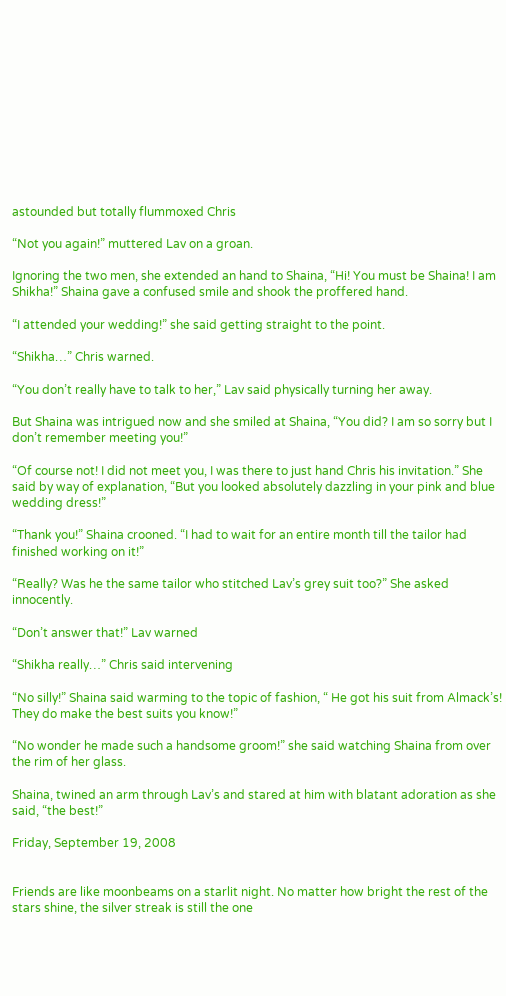astounded but totally flummoxed Chris

“Not you again!” muttered Lav on a groan.

Ignoring the two men, she extended an hand to Shaina, “Hi! You must be Shaina! I am Shikha!” Shaina gave a confused smile and shook the proffered hand.

“I attended your wedding!” she said getting straight to the point.

“Shikha…” Chris warned.

“You don’t really have to talk to her,” Lav said physically turning her away.

But Shaina was intrigued now and she smiled at Shaina, “You did? I am so sorry but I don’t remember meeting you!”

“Of course not! I did not meet you, I was there to just hand Chris his invitation.” She said by way of explanation, “But you looked absolutely dazzling in your pink and blue wedding dress!”

“Thank you!” Shaina crooned. “I had to wait for an entire month till the tailor had finished working on it!”

“Really? Was he the same tailor who stitched Lav’s grey suit too?” She asked innocently.

“Don’t answer that!” Lav warned

“Shikha really…” Chris said intervening

“No silly!” Shaina said warming to the topic of fashion, “ He got his suit from Almack’s! They do make the best suits you know!”

“No wonder he made such a handsome groom!” she said watching Shaina from over the rim of her glass.

Shaina, twined an arm through Lav’s and stared at him with blatant adoration as she said, “the best!”

Friday, September 19, 2008


Friends are like moonbeams on a starlit night. No matter how bright the rest of the stars shine, the silver streak is still the one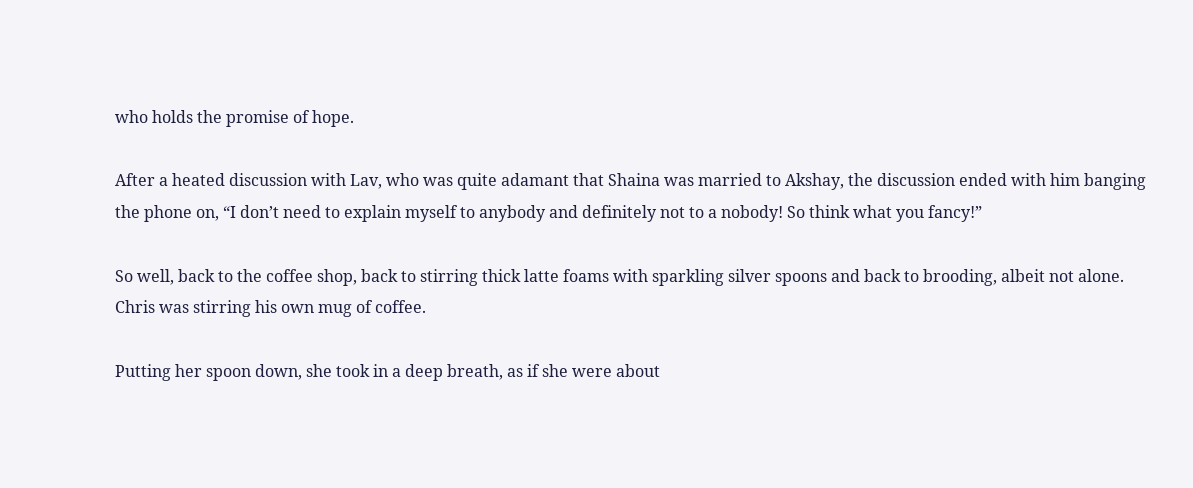who holds the promise of hope.

After a heated discussion with Lav, who was quite adamant that Shaina was married to Akshay, the discussion ended with him banging the phone on, “I don’t need to explain myself to anybody and definitely not to a nobody! So think what you fancy!”

So well, back to the coffee shop, back to stirring thick latte foams with sparkling silver spoons and back to brooding, albeit not alone. Chris was stirring his own mug of coffee.

Putting her spoon down, she took in a deep breath, as if she were about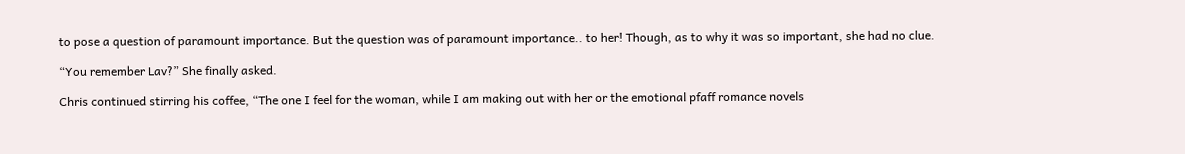to pose a question of paramount importance. But the question was of paramount importance.. to her! Though, as to why it was so important, she had no clue.

“You remember Lav?” She finally asked.

Chris continued stirring his coffee, “The one I feel for the woman, while I am making out with her or the emotional pfaff romance novels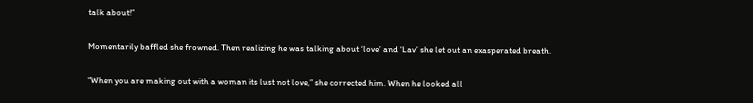talk about!”

Momentarily baffled she frowned. Then realizing he was talking about ‘love’ and ‘Lav’ she let out an exasperated breath.

“When you are making out with a woman its lust not love,” she corrected him. When he looked all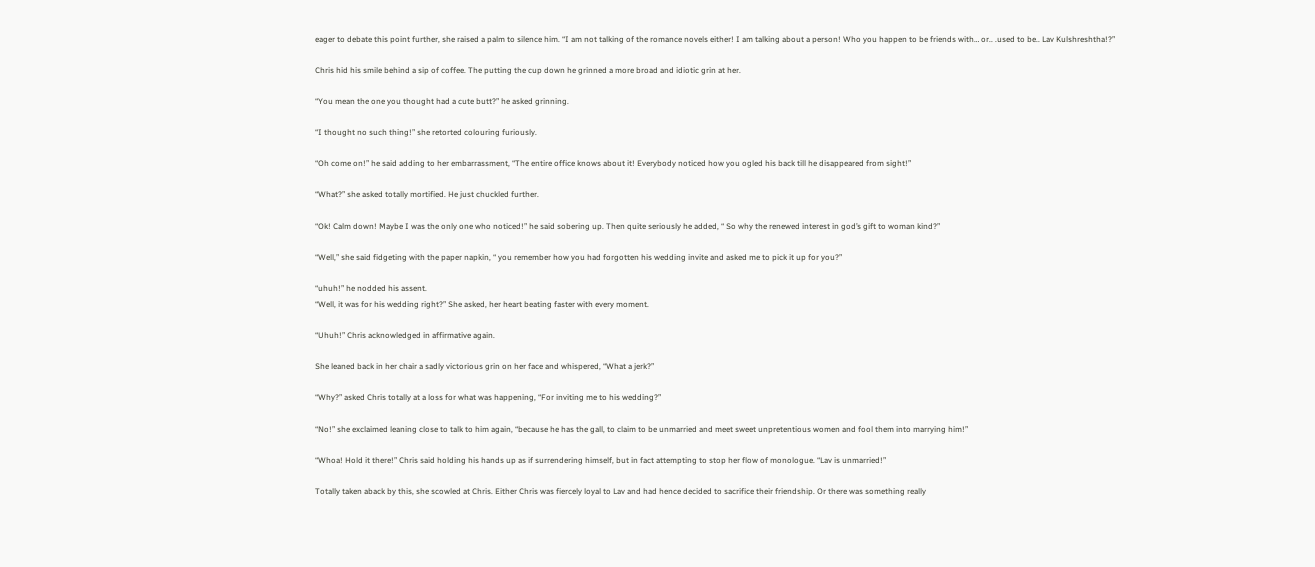eager to debate this point further, she raised a palm to silence him. “I am not talking of the romance novels either! I am talking about a person! Who you happen to be friends with… or.. .used to be.. Lav Kulshreshtha!?”

Chris hid his smile behind a sip of coffee. The putting the cup down he grinned a more broad and idiotic grin at her.

“You mean the one you thought had a cute butt?” he asked grinning.

“I thought no such thing!” she retorted colouring furiously.

“Oh come on!” he said adding to her embarrassment, “The entire office knows about it! Everybody noticed how you ogled his back till he disappeared from sight!”

“What?” she asked totally mortified. He just chuckled further.

“Ok! Calm down! Maybe I was the only one who noticed!” he said sobering up. Then quite seriously he added, “ So why the renewed interest in god’s gift to woman kind?”

“Well,” she said fidgeting with the paper napkin, “ you remember how you had forgotten his wedding invite and asked me to pick it up for you?”

“uhuh!” he nodded his assent.
“Well, it was for his wedding right?” She asked, her heart beating faster with every moment.

“Uhuh!” Chris acknowledged in affirmative again.

She leaned back in her chair a sadly victorious grin on her face and whispered, “What a jerk?”

“Why?” asked Chris totally at a loss for what was happening, “For inviting me to his wedding?”

“No!” she exclaimed leaning close to talk to him again, “because he has the gall, to claim to be unmarried and meet sweet unpretentious women and fool them into marrying him!”

“Whoa! Hold it there!” Chris said holding his hands up as if surrendering himself, but in fact attempting to stop her flow of monologue. “Lav is unmarried!”

Totally taken aback by this, she scowled at Chris. Either Chris was fiercely loyal to Lav and had hence decided to sacrifice their friendship. Or there was something really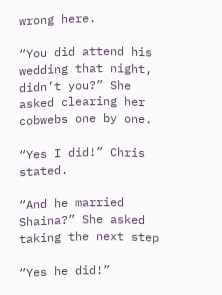wrong here.

“You did attend his wedding that night, didn’t you?” She asked clearing her cobwebs one by one.

“Yes I did!” Chris stated.

“And he married Shaina?” She asked taking the next step

“Yes he did!”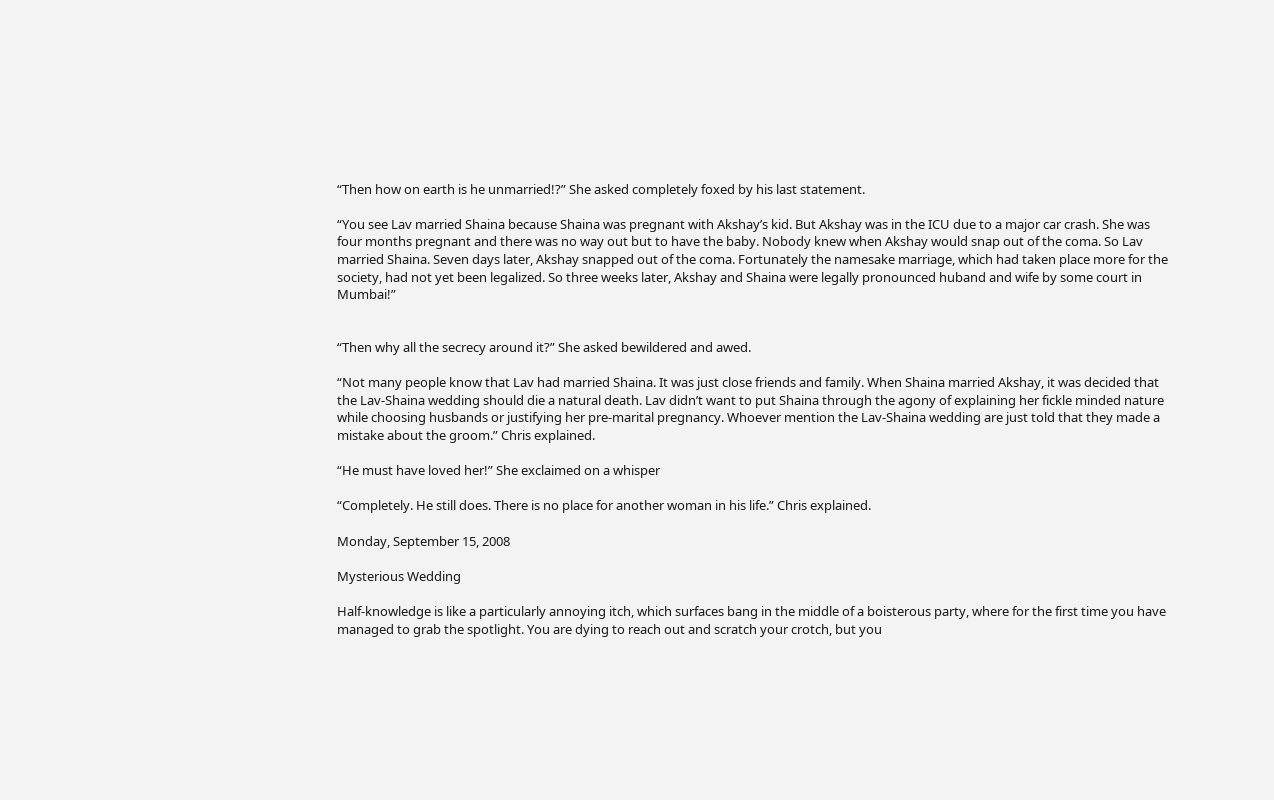“Then how on earth is he unmarried!?” She asked completely foxed by his last statement.

“You see Lav married Shaina because Shaina was pregnant with Akshay’s kid. But Akshay was in the ICU due to a major car crash. She was four months pregnant and there was no way out but to have the baby. Nobody knew when Akshay would snap out of the coma. So Lav married Shaina. Seven days later, Akshay snapped out of the coma. Fortunately the namesake marriage, which had taken place more for the society, had not yet been legalized. So three weeks later, Akshay and Shaina were legally pronounced huband and wife by some court in Mumbai!”


“Then why all the secrecy around it?” She asked bewildered and awed.

“Not many people know that Lav had married Shaina. It was just close friends and family. When Shaina married Akshay, it was decided that the Lav-Shaina wedding should die a natural death. Lav didn’t want to put Shaina through the agony of explaining her fickle minded nature while choosing husbands or justifying her pre-marital pregnancy. Whoever mention the Lav-Shaina wedding are just told that they made a mistake about the groom.” Chris explained.

“He must have loved her!” She exclaimed on a whisper

“Completely. He still does. There is no place for another woman in his life.” Chris explained.

Monday, September 15, 2008

Mysterious Wedding

Half-knowledge is like a particularly annoying itch, which surfaces bang in the middle of a boisterous party, where for the first time you have managed to grab the spotlight. You are dying to reach out and scratch your crotch, but you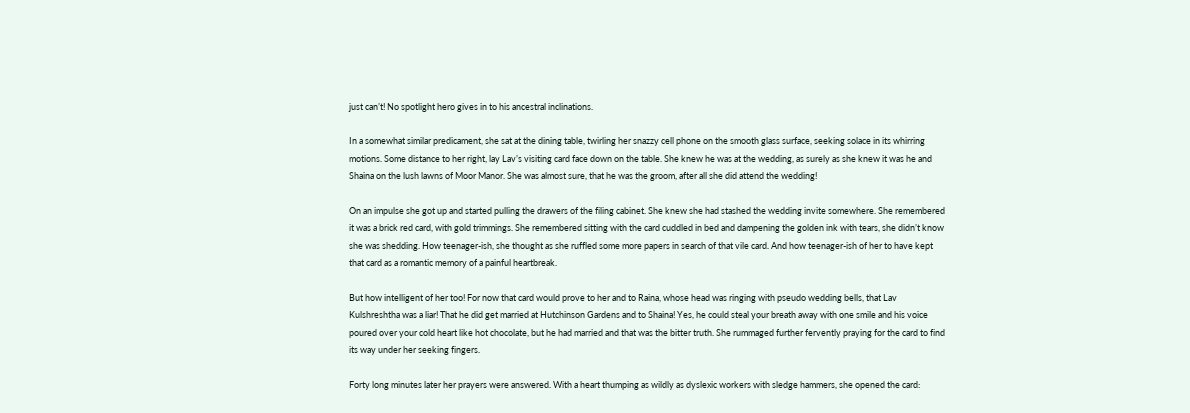just can’t! No spotlight hero gives in to his ancestral inclinations.

In a somewhat similar predicament, she sat at the dining table, twirling her snazzy cell phone on the smooth glass surface, seeking solace in its whirring motions. Some distance to her right, lay Lav’s visiting card face down on the table. She knew he was at the wedding, as surely as she knew it was he and Shaina on the lush lawns of Moor Manor. She was almost sure, that he was the groom, after all she did attend the wedding!

On an impulse she got up and started pulling the drawers of the filing cabinet. She knew she had stashed the wedding invite somewhere. She remembered it was a brick red card, with gold trimmings. She remembered sitting with the card cuddled in bed and dampening the golden ink with tears, she didn’t know she was shedding. How teenager-ish, she thought as she ruffled some more papers in search of that vile card. And how teenager-ish of her to have kept that card as a romantic memory of a painful heartbreak.

But how intelligent of her too! For now that card would prove to her and to Raina, whose head was ringing with pseudo wedding bells, that Lav Kulshreshtha was a liar! That he did get married at Hutchinson Gardens and to Shaina! Yes, he could steal your breath away with one smile and his voice poured over your cold heart like hot chocolate, but he had married and that was the bitter truth. She rummaged further fervently praying for the card to find its way under her seeking fingers.

Forty long minutes later her prayers were answered. With a heart thumping as wildly as dyslexic workers with sledge hammers, she opened the card: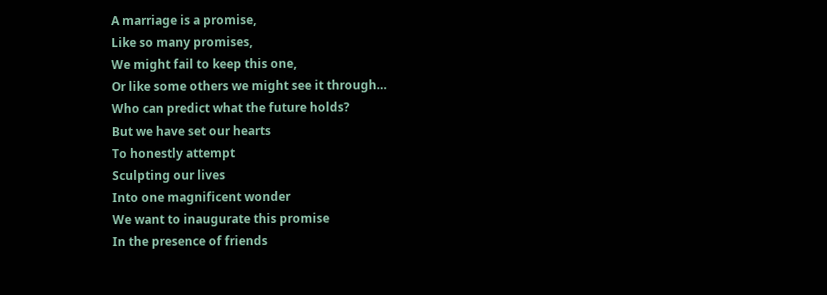A marriage is a promise,
Like so many promises,
We might fail to keep this one,
Or like some others we might see it through…
Who can predict what the future holds?
But we have set our hearts
To honestly attempt
Sculpting our lives
Into one magnificent wonder
We want to inaugurate this promise
In the presence of friends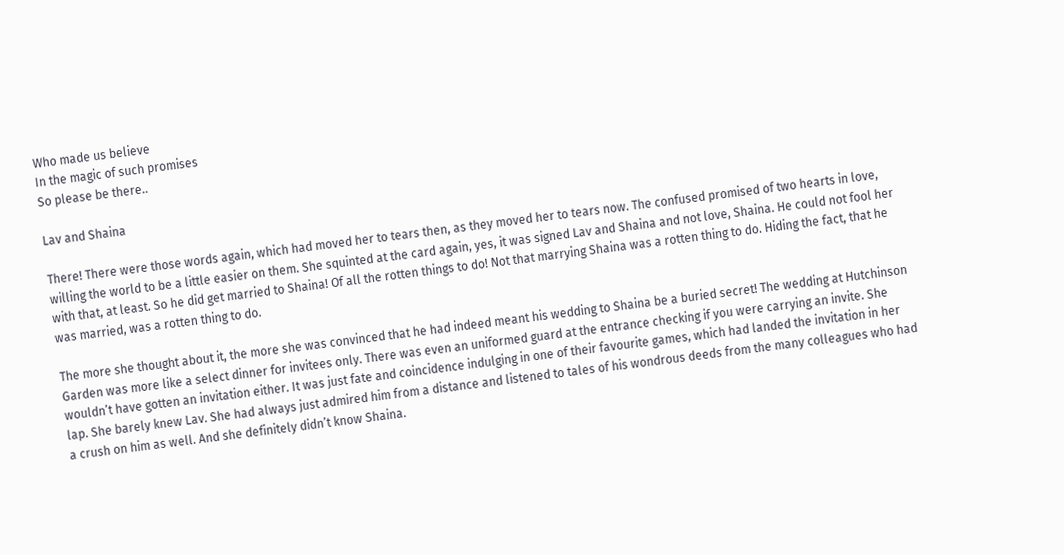Who made us believe
In the magic of such promises
So please be there..

Lav and Shaina

There! There were those words again, which had moved her to tears then, as they moved her to tears now. The confused promised of two hearts in love, willing the world to be a little easier on them. She squinted at the card again, yes, it was signed Lav and Shaina and not love, Shaina. He could not fool her with that, at least. So he did get married to Shaina! Of all the rotten things to do! Not that marrying Shaina was a rotten thing to do. Hiding the fact, that he was married, was a rotten thing to do.

The more she thought about it, the more she was convinced that he had indeed meant his wedding to Shaina be a buried secret! The wedding at Hutchinson Garden was more like a select dinner for invitees only. There was even an uniformed guard at the entrance checking if you were carrying an invite. She wouldn’t have gotten an invitation either. It was just fate and coincidence indulging in one of their favourite games, which had landed the invitation in her lap. She barely knew Lav. She had always just admired him from a distance and listened to tales of his wondrous deeds from the many colleagues who had a crush on him as well. And she definitely didn’t know Shaina.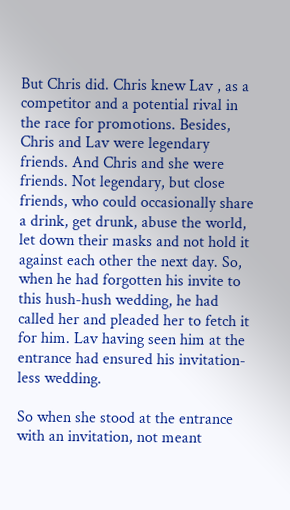But Chris did. Chris knew Lav , as a competitor and a potential rival in the race for promotions. Besides, Chris and Lav were legendary friends. And Chris and she were friends. Not legendary, but close friends, who could occasionally share a drink, get drunk, abuse the world, let down their masks and not hold it against each other the next day. So, when he had forgotten his invite to this hush-hush wedding, he had called her and pleaded her to fetch it for him. Lav having seen him at the entrance had ensured his invitation-less wedding.

So when she stood at the entrance with an invitation, not meant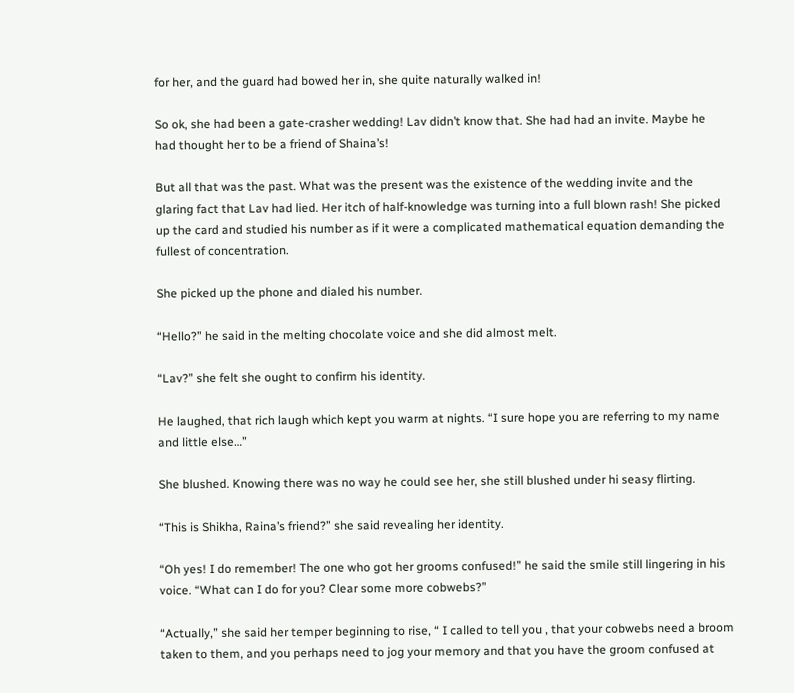for her, and the guard had bowed her in, she quite naturally walked in!

So ok, she had been a gate-crasher wedding! Lav didn’t know that. She had had an invite. Maybe he had thought her to be a friend of Shaina’s!

But all that was the past. What was the present was the existence of the wedding invite and the glaring fact that Lav had lied. Her itch of half-knowledge was turning into a full blown rash! She picked up the card and studied his number as if it were a complicated mathematical equation demanding the fullest of concentration.

She picked up the phone and dialed his number.

“Hello?” he said in the melting chocolate voice and she did almost melt.

“Lav?” she felt she ought to confirm his identity.

He laughed, that rich laugh which kept you warm at nights. “I sure hope you are referring to my name and little else…”

She blushed. Knowing there was no way he could see her, she still blushed under hi seasy flirting.

“This is Shikha, Raina’s friend?” she said revealing her identity.

“Oh yes! I do remember! The one who got her grooms confused!” he said the smile still lingering in his voice. “What can I do for you? Clear some more cobwebs?”

“Actually,” she said her temper beginning to rise, “ I called to tell you , that your cobwebs need a broom taken to them, and you perhaps need to jog your memory and that you have the groom confused at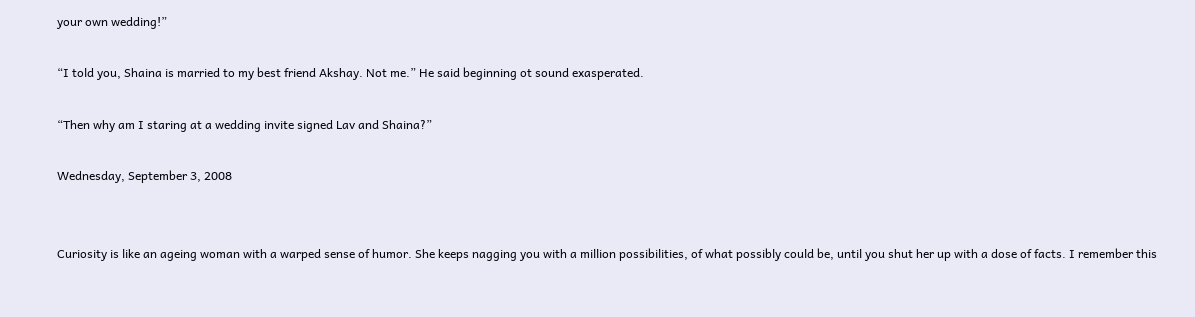your own wedding!”

“I told you, Shaina is married to my best friend Akshay. Not me.” He said beginning ot sound exasperated.

“Then why am I staring at a wedding invite signed Lav and Shaina?”

Wednesday, September 3, 2008


Curiosity is like an ageing woman with a warped sense of humor. She keeps nagging you with a million possibilities, of what possibly could be, until you shut her up with a dose of facts. I remember this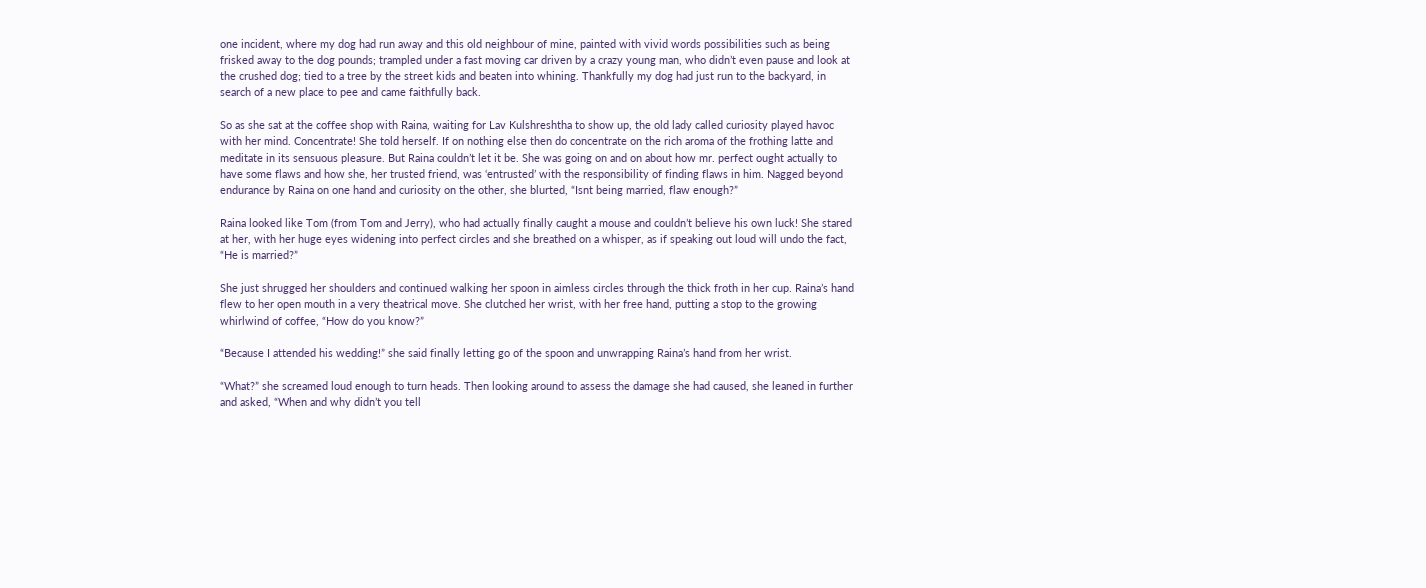one incident, where my dog had run away and this old neighbour of mine, painted with vivid words possibilities such as being frisked away to the dog pounds; trampled under a fast moving car driven by a crazy young man, who didn’t even pause and look at the crushed dog; tied to a tree by the street kids and beaten into whining. Thankfully my dog had just run to the backyard, in search of a new place to pee and came faithfully back.

So as she sat at the coffee shop with Raina, waiting for Lav Kulshreshtha to show up, the old lady called curiosity played havoc with her mind. Concentrate! She told herself. If on nothing else then do concentrate on the rich aroma of the frothing latte and meditate in its sensuous pleasure. But Raina couldn’t let it be. She was going on and on about how mr. perfect ought actually to have some flaws and how she, her trusted friend, was ‘entrusted’ with the responsibility of finding flaws in him. Nagged beyond endurance by Raina on one hand and curiosity on the other, she blurted, “Isnt being married, flaw enough?”

Raina looked like Tom (from Tom and Jerry), who had actually finally caught a mouse and couldn’t believe his own luck! She stared at her, with her huge eyes widening into perfect circles and she breathed on a whisper, as if speaking out loud will undo the fact, “He is married?”

She just shrugged her shoulders and continued walking her spoon in aimless circles through the thick froth in her cup. Raina’s hand flew to her open mouth in a very theatrical move. She clutched her wrist, with her free hand, putting a stop to the growing whirlwind of coffee, “How do you know?”

“Because I attended his wedding!” she said finally letting go of the spoon and unwrapping Raina’s hand from her wrist.

“What?” she screamed loud enough to turn heads. Then looking around to assess the damage she had caused, she leaned in further and asked, “When and why didn’t you tell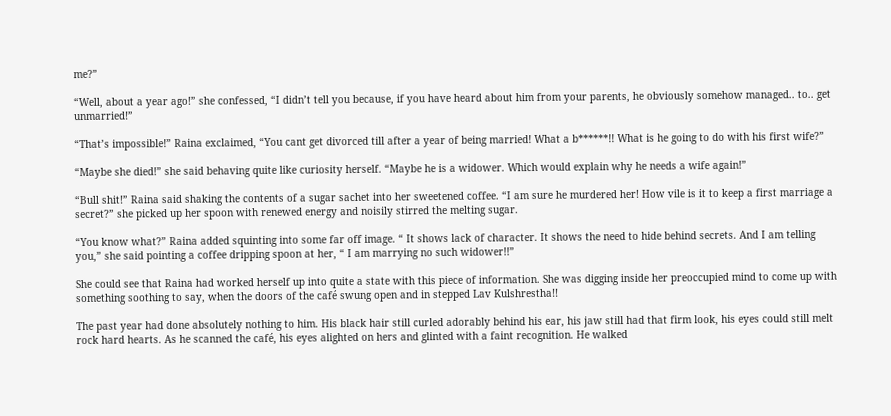me?”

“Well, about a year ago!” she confessed, “I didn’t tell you because, if you have heard about him from your parents, he obviously somehow managed.. to.. get unmarried!”

“That’s impossible!” Raina exclaimed, “You cant get divorced till after a year of being married! What a b******!! What is he going to do with his first wife?”

“Maybe she died!” she said behaving quite like curiosity herself. “Maybe he is a widower. Which would explain why he needs a wife again!”

“Bull shit!” Raina said shaking the contents of a sugar sachet into her sweetened coffee. “I am sure he murdered her! How vile is it to keep a first marriage a secret?” she picked up her spoon with renewed energy and noisily stirred the melting sugar.

“You know what?” Raina added squinting into some far off image. “ It shows lack of character. It shows the need to hide behind secrets. And I am telling you,” she said pointing a coffee dripping spoon at her, “ I am marrying no such widower!!”

She could see that Raina had worked herself up into quite a state with this piece of information. She was digging inside her preoccupied mind to come up with something soothing to say, when the doors of the café swung open and in stepped Lav Kulshrestha!!

The past year had done absolutely nothing to him. His black hair still curled adorably behind his ear, his jaw still had that firm look, his eyes could still melt rock hard hearts. As he scanned the café, his eyes alighted on hers and glinted with a faint recognition. He walked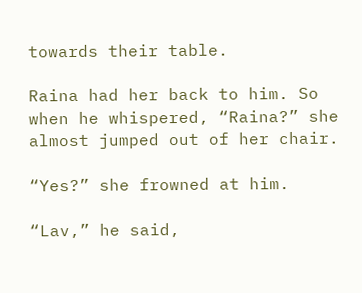towards their table.

Raina had her back to him. So when he whispered, “Raina?” she almost jumped out of her chair.

“Yes?” she frowned at him.

“Lav,” he said,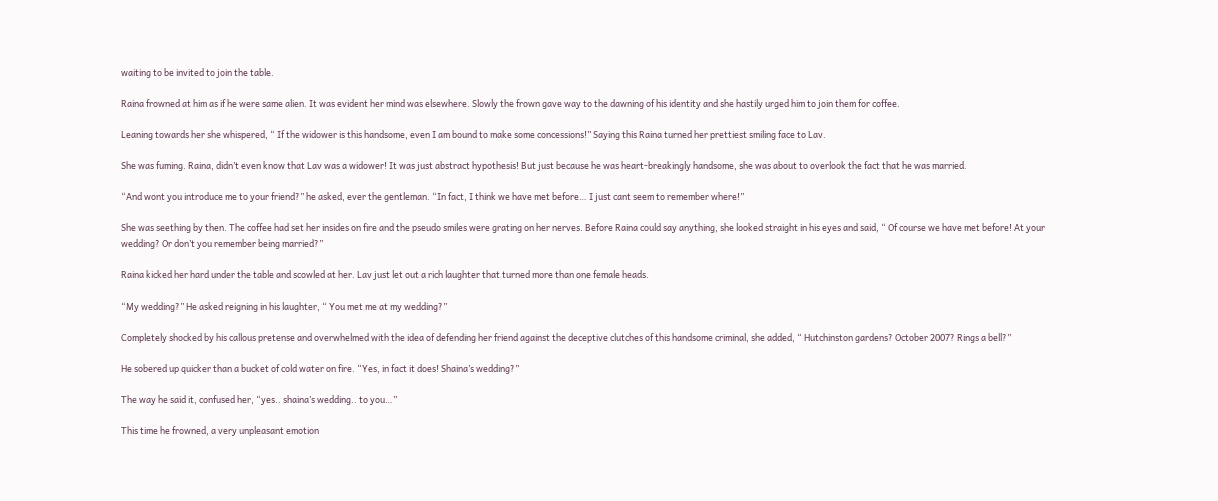waiting to be invited to join the table.

Raina frowned at him as if he were same alien. It was evident her mind was elsewhere. Slowly the frown gave way to the dawning of his identity and she hastily urged him to join them for coffee.

Leaning towards her she whispered, “ If the widower is this handsome, even I am bound to make some concessions!” Saying this Raina turned her prettiest smiling face to Lav.

She was fuming. Raina, didn’t even know that Lav was a widower! It was just abstract hypothesis! But just because he was heart-breakingly handsome, she was about to overlook the fact that he was married.

“And wont you introduce me to your friend?” he asked, ever the gentleman. “In fact, I think we have met before… I just cant seem to remember where!”

She was seething by then. The coffee had set her insides on fire and the pseudo smiles were grating on her nerves. Before Raina could say anything, she looked straight in his eyes and said, “ Of course we have met before! At your wedding? Or don’t you remember being married?”

Raina kicked her hard under the table and scowled at her. Lav just let out a rich laughter that turned more than one female heads.

“My wedding?” He asked reigning in his laughter, “ You met me at my wedding?”

Completely shocked by his callous pretense and overwhelmed with the idea of defending her friend against the deceptive clutches of this handsome criminal, she added, “ Hutchinston gardens? October 2007? Rings a bell?”

He sobered up quicker than a bucket of cold water on fire. “Yes, in fact it does! Shaina’s wedding?”

The way he said it, confused her, “yes.. shaina’s wedding.. to you…”

This time he frowned, a very unpleasant emotion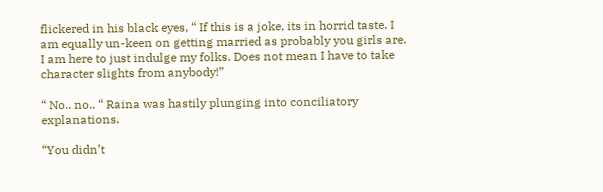flickered in his black eyes, “ If this is a joke, its in horrid taste. I am equally un-keen on getting married as probably you girls are. I am here to just indulge my folks. Does not mean I have to take character slights from anybody!”

“ No.. no.. “ Raina was hastily plunging into conciliatory explanations.

“You didn’t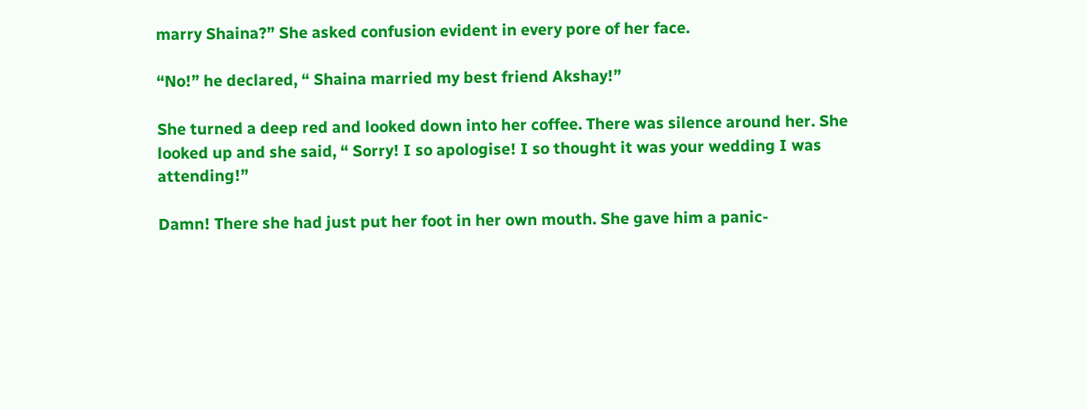marry Shaina?” She asked confusion evident in every pore of her face.

“No!” he declared, “ Shaina married my best friend Akshay!”

She turned a deep red and looked down into her coffee. There was silence around her. She looked up and she said, “ Sorry! I so apologise! I so thought it was your wedding I was attending!”

Damn! There she had just put her foot in her own mouth. She gave him a panic-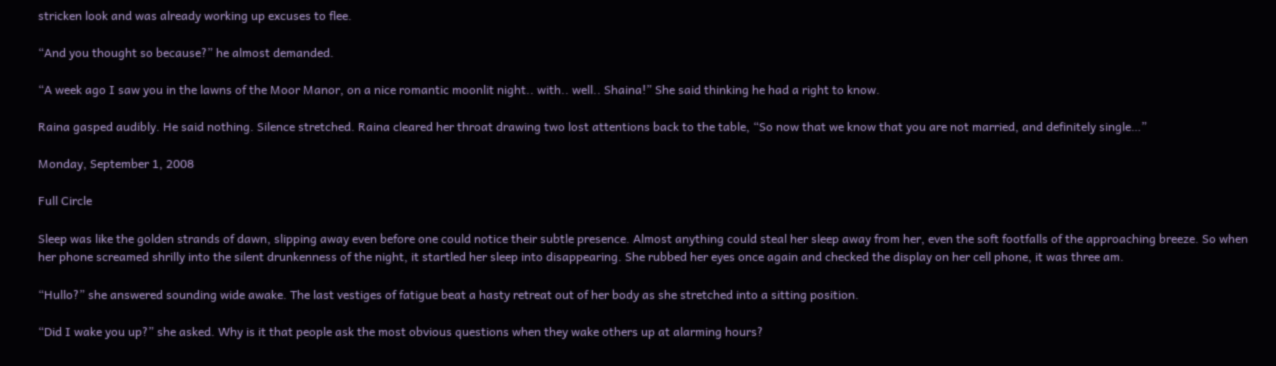stricken look and was already working up excuses to flee.

“And you thought so because?” he almost demanded.

“A week ago I saw you in the lawns of the Moor Manor, on a nice romantic moonlit night.. with.. well.. Shaina!” She said thinking he had a right to know.

Raina gasped audibly. He said nothing. Silence stretched. Raina cleared her throat drawing two lost attentions back to the table, “So now that we know that you are not married, and definitely single…”

Monday, September 1, 2008

Full Circle

Sleep was like the golden strands of dawn, slipping away even before one could notice their subtle presence. Almost anything could steal her sleep away from her, even the soft footfalls of the approaching breeze. So when her phone screamed shrilly into the silent drunkenness of the night, it startled her sleep into disappearing. She rubbed her eyes once again and checked the display on her cell phone, it was three am.

“Hullo?” she answered sounding wide awake. The last vestiges of fatigue beat a hasty retreat out of her body as she stretched into a sitting position.

“Did I wake you up?” she asked. Why is it that people ask the most obvious questions when they wake others up at alarming hours?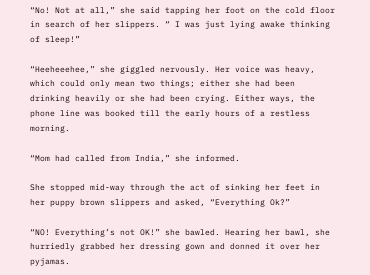“No! Not at all,” she said tapping her foot on the cold floor in search of her slippers. “ I was just lying awake thinking of sleep!”

“Heeheeehee,” she giggled nervously. Her voice was heavy, which could only mean two things; either she had been drinking heavily or she had been crying. Either ways, the phone line was booked till the early hours of a restless morning.

“Mom had called from India,” she informed.

She stopped mid-way through the act of sinking her feet in her puppy brown slippers and asked, “Everything Ok?”

“NO! Everything’s not OK!” she bawled. Hearing her bawl, she hurriedly grabbed her dressing gown and donned it over her pyjamas.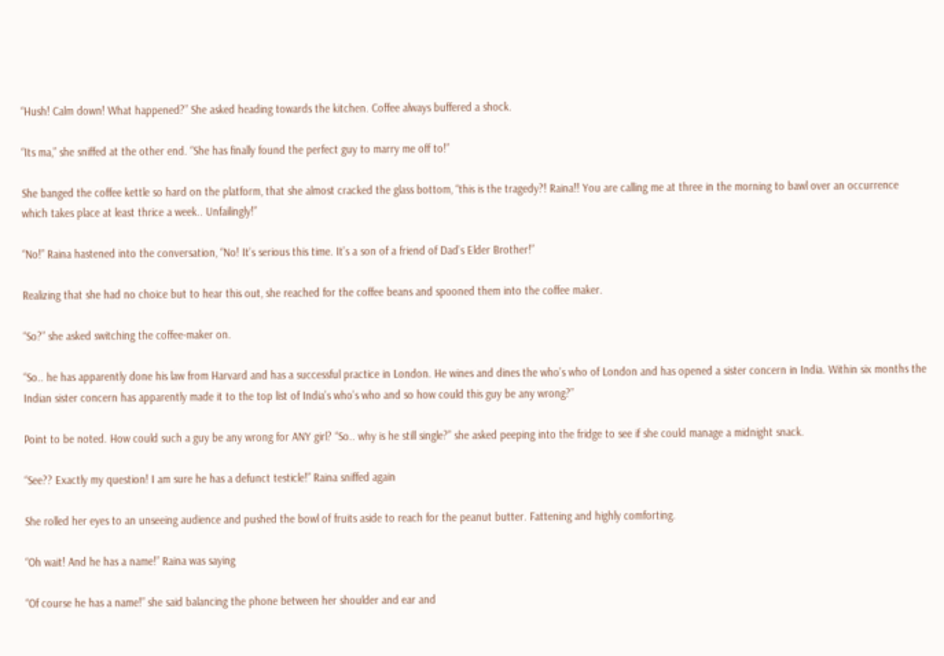“Hush! Calm down! What happened?” She asked heading towards the kitchen. Coffee always buffered a shock.

“Its ma,” she sniffed at the other end. “She has finally found the perfect guy to marry me off to!”

She banged the coffee kettle so hard on the platform, that she almost cracked the glass bottom, “this is the tragedy?! Raina!! You are calling me at three in the morning to bawl over an occurrence which takes place at least thrice a week.. Unfailingly!”

“No!” Raina hastened into the conversation, “No! It’s serious this time. It’s a son of a friend of Dad’s Elder Brother!”

Realizing that she had no choice but to hear this out, she reached for the coffee beans and spooned them into the coffee maker.

“So?” she asked switching the coffee-maker on.

“So.. he has apparently done his law from Harvard and has a successful practice in London. He wines and dines the who’s who of London and has opened a sister concern in India. Within six months the Indian sister concern has apparently made it to the top list of India’s who’s who and so how could this guy be any wrong?”

Point to be noted. How could such a guy be any wrong for ANY girl? “So.. why is he still single?” she asked peeping into the fridge to see if she could manage a midnight snack.

“See?? Exactly my question! I am sure he has a defunct testicle!” Raina sniffed again

She rolled her eyes to an unseeing audience and pushed the bowl of fruits aside to reach for the peanut butter. Fattening and highly comforting.

“Oh wait! And he has a name!” Raina was saying

“Of course he has a name!” she said balancing the phone between her shoulder and ear and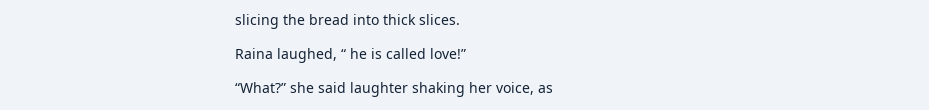slicing the bread into thick slices.

Raina laughed, “ he is called love!”

“What?” she said laughter shaking her voice, as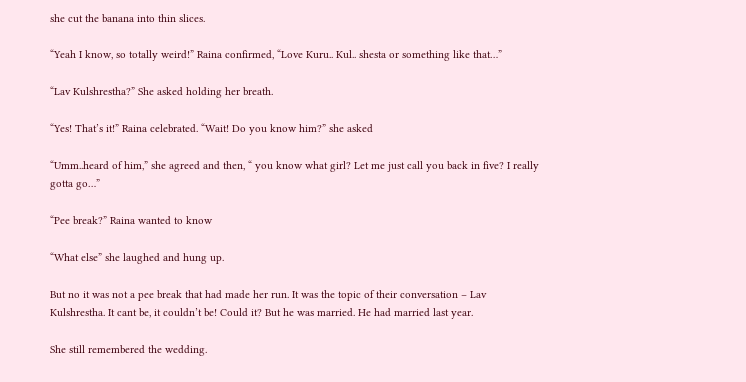she cut the banana into thin slices.

“Yeah I know, so totally weird!” Raina confirmed, “Love Kuru.. Kul.. shesta or something like that…”

“Lav Kulshrestha?” She asked holding her breath.

“Yes! That’s it!” Raina celebrated. “Wait! Do you know him?” she asked

“Umm..heard of him,” she agreed and then, “ you know what girl? Let me just call you back in five? I really gotta go…”

“Pee break?” Raina wanted to know

“What else” she laughed and hung up.

But no it was not a pee break that had made her run. It was the topic of their conversation – Lav Kulshrestha. It cant be, it couldn’t be! Could it? But he was married. He had married last year.

She still remembered the wedding.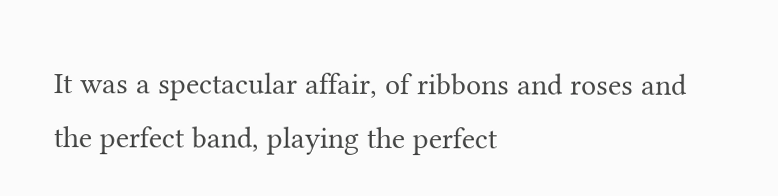It was a spectacular affair, of ribbons and roses and the perfect band, playing the perfect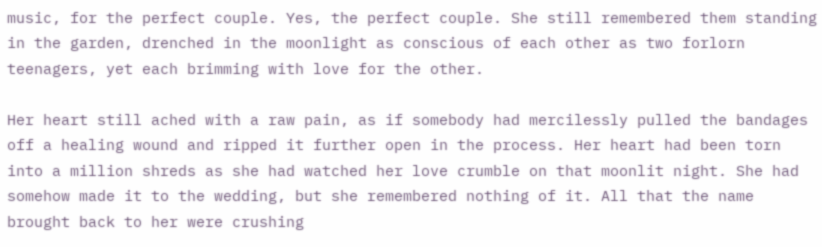music, for the perfect couple. Yes, the perfect couple. She still remembered them standing in the garden, drenched in the moonlight as conscious of each other as two forlorn teenagers, yet each brimming with love for the other.

Her heart still ached with a raw pain, as if somebody had mercilessly pulled the bandages off a healing wound and ripped it further open in the process. Her heart had been torn into a million shreds as she had watched her love crumble on that moonlit night. She had somehow made it to the wedding, but she remembered nothing of it. All that the name brought back to her were crushing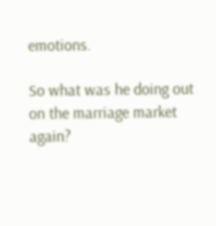emotions.

So what was he doing out on the marriage market again?